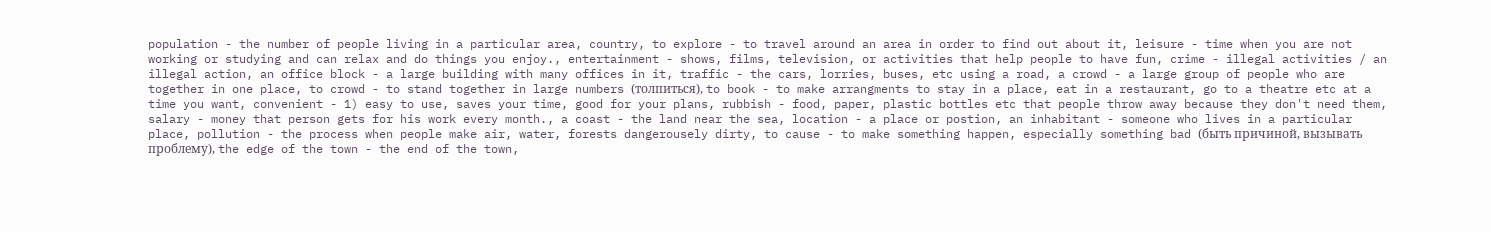population - the number of people living in a particular area, country, to explore - to travel around an area in order to find out about it, leisure - time when you are not working or studying and can relax and do things you enjoy., entertainment - shows, films, television, or activities that help people to have fun, crime - illegal activities / an illegal action, an office block - a large building with many offices in it, traffic - the cars, lorries, buses, etc using a road, a crowd - a large group of people who are together in one place, to crowd - to stand together in large numbers (толпиться), to book - to make arrangments to stay in a place, eat in a restaurant, go to a theatre etc at a time you want, convenient - 1) easy to use, saves your time, good for your plans, rubbish - food, paper, plastic bottles etc that people throw away because they don't need them, salary - money that person gets for his work every month., a coast - the land near the sea, location - a place or postion, an inhabitant - someone who lives in a particular place, pollution - the process when people make air, water, forests dangerousely dirty, to cause - to make something happen, especially something bad (быть причиной, вызывать проблему), the edge of the town - the end of the town,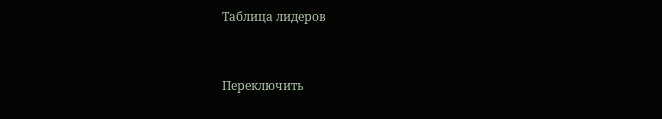Таблица лидеров



Переключить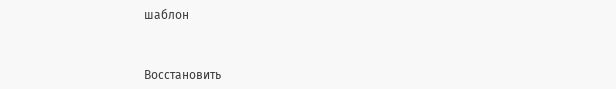шаблон


Восстановить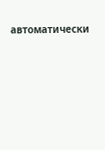автоматически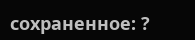сохраненное: ?